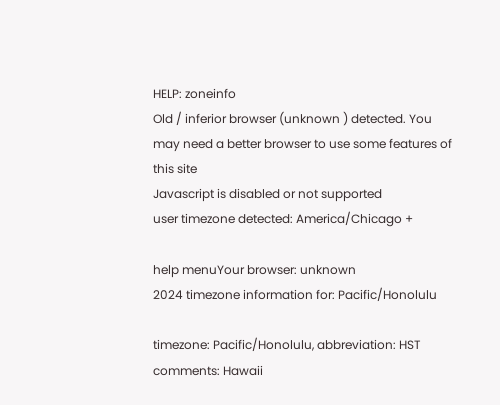HELP: zoneinfo
Old / inferior browser (unknown ) detected. You may need a better browser to use some features of this site
Javascript is disabled or not supported
user timezone detected: America/Chicago +

help menuYour browser: unknown
2024 timezone information for: Pacific/Honolulu

timezone: Pacific/Honolulu, abbreviation: HST
comments: Hawaii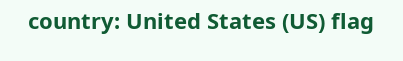country: United States (US) flag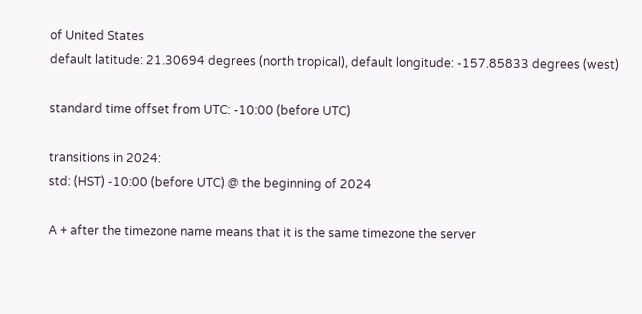of United States
default latitude: 21.30694 degrees (north tropical), default longitude: -157.85833 degrees (west)

standard time offset from UTC: -10:00 (before UTC)

transitions in 2024:
std: (HST) -10:00 (before UTC) @ the beginning of 2024

A + after the timezone name means that it is the same timezone the server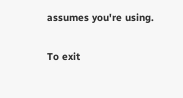assumes you're using.

To exit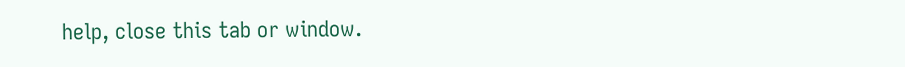help, close this tab or window.